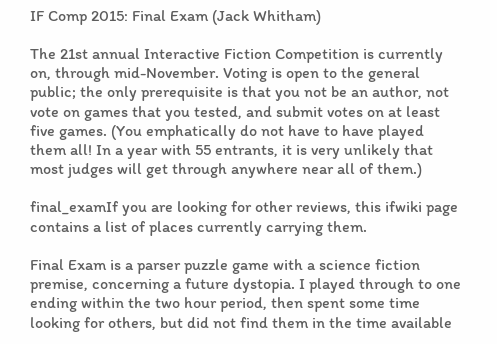IF Comp 2015: Final Exam (Jack Whitham)

The 21st annual Interactive Fiction Competition is currently on, through mid-November. Voting is open to the general public; the only prerequisite is that you not be an author, not vote on games that you tested, and submit votes on at least five games. (You emphatically do not have to have played them all! In a year with 55 entrants, it is very unlikely that most judges will get through anywhere near all of them.)

final_examIf you are looking for other reviews, this ifwiki page contains a list of places currently carrying them.

Final Exam is a parser puzzle game with a science fiction premise, concerning a future dystopia. I played through to one ending within the two hour period, then spent some time looking for others, but did not find them in the time available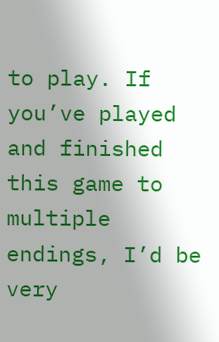to play. If you’ve played and finished this game to multiple endings, I’d be very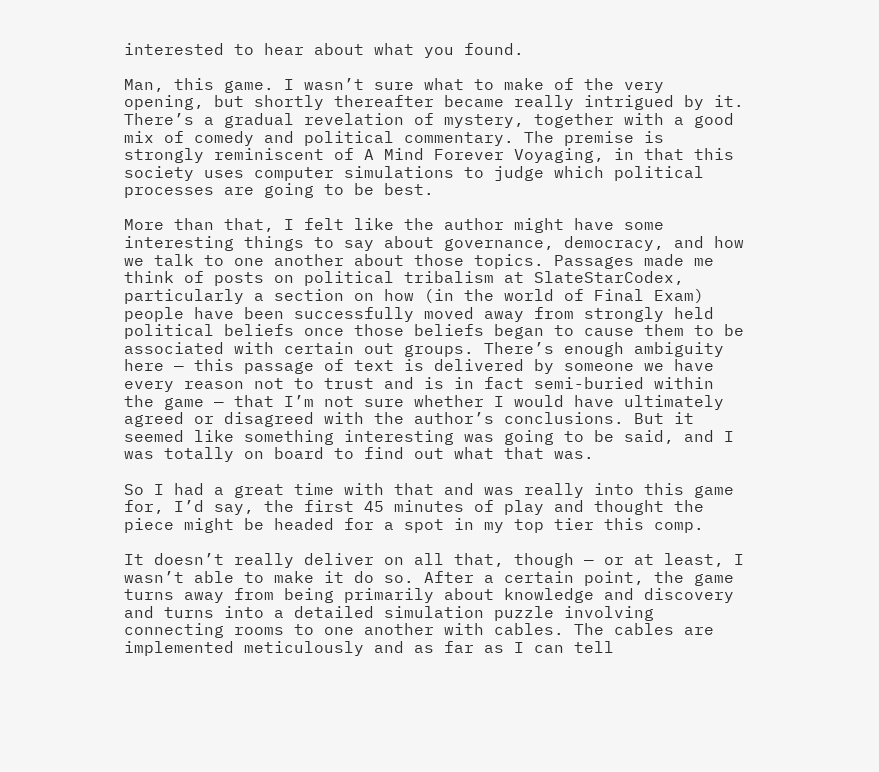interested to hear about what you found.

Man, this game. I wasn’t sure what to make of the very opening, but shortly thereafter became really intrigued by it. There’s a gradual revelation of mystery, together with a good mix of comedy and political commentary. The premise is strongly reminiscent of A Mind Forever Voyaging, in that this society uses computer simulations to judge which political processes are going to be best.

More than that, I felt like the author might have some interesting things to say about governance, democracy, and how we talk to one another about those topics. Passages made me think of posts on political tribalism at SlateStarCodex, particularly a section on how (in the world of Final Exam) people have been successfully moved away from strongly held political beliefs once those beliefs began to cause them to be associated with certain out groups. There’s enough ambiguity here — this passage of text is delivered by someone we have every reason not to trust and is in fact semi-buried within the game — that I’m not sure whether I would have ultimately agreed or disagreed with the author’s conclusions. But it seemed like something interesting was going to be said, and I was totally on board to find out what that was.

So I had a great time with that and was really into this game for, I’d say, the first 45 minutes of play and thought the piece might be headed for a spot in my top tier this comp.

It doesn’t really deliver on all that, though — or at least, I wasn’t able to make it do so. After a certain point, the game turns away from being primarily about knowledge and discovery and turns into a detailed simulation puzzle involving connecting rooms to one another with cables. The cables are implemented meticulously and as far as I can tell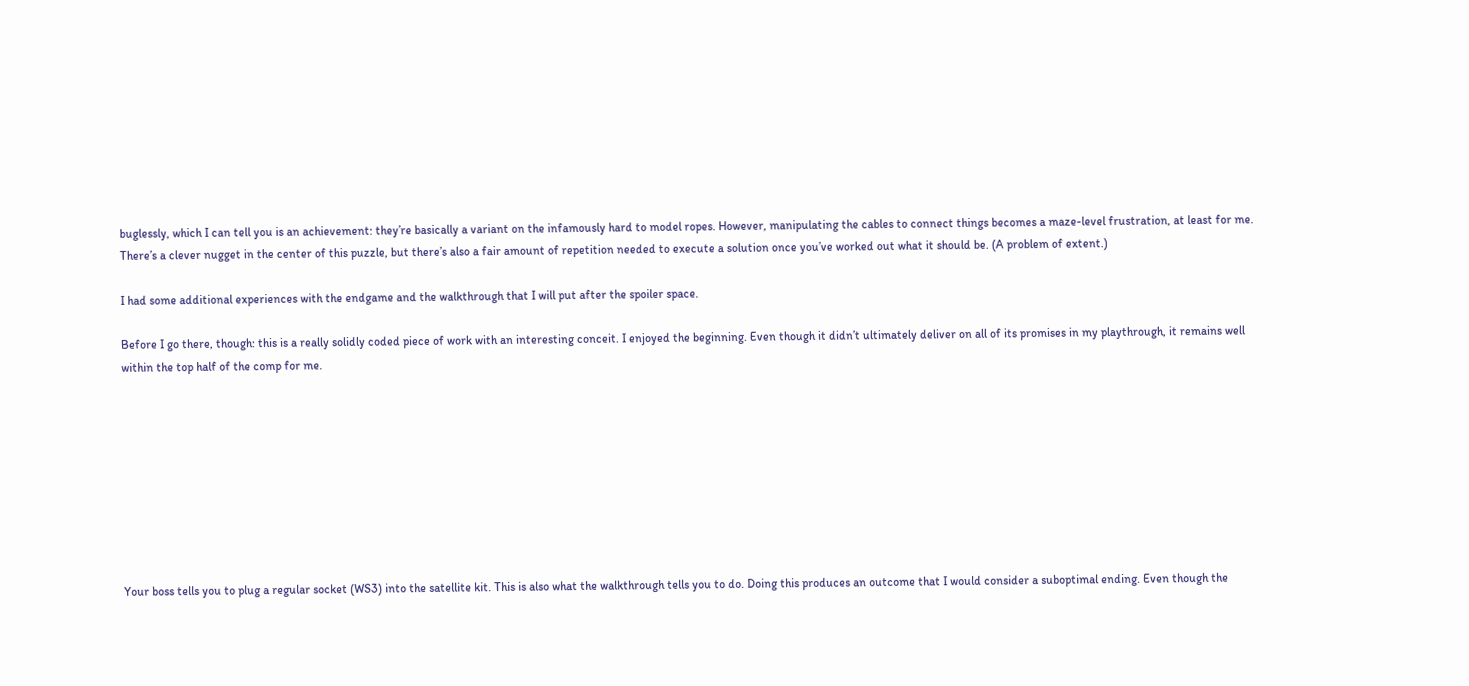buglessly, which I can tell you is an achievement: they’re basically a variant on the infamously hard to model ropes. However, manipulating the cables to connect things becomes a maze-level frustration, at least for me. There’s a clever nugget in the center of this puzzle, but there’s also a fair amount of repetition needed to execute a solution once you’ve worked out what it should be. (A problem of extent.)

I had some additional experiences with the endgame and the walkthrough that I will put after the spoiler space.

Before I go there, though: this is a really solidly coded piece of work with an interesting conceit. I enjoyed the beginning. Even though it didn’t ultimately deliver on all of its promises in my playthrough, it remains well within the top half of the comp for me.









Your boss tells you to plug a regular socket (WS3) into the satellite kit. This is also what the walkthrough tells you to do. Doing this produces an outcome that I would consider a suboptimal ending. Even though the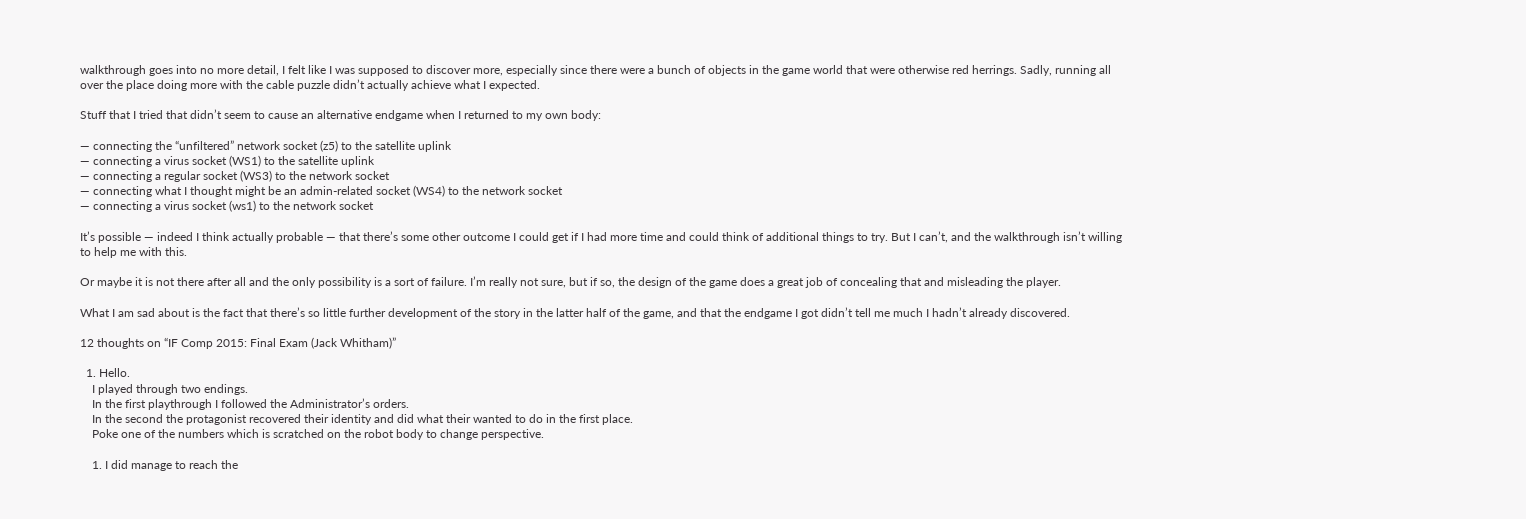walkthrough goes into no more detail, I felt like I was supposed to discover more, especially since there were a bunch of objects in the game world that were otherwise red herrings. Sadly, running all over the place doing more with the cable puzzle didn’t actually achieve what I expected.

Stuff that I tried that didn’t seem to cause an alternative endgame when I returned to my own body:

— connecting the “unfiltered” network socket (z5) to the satellite uplink
— connecting a virus socket (WS1) to the satellite uplink
— connecting a regular socket (WS3) to the network socket
— connecting what I thought might be an admin-related socket (WS4) to the network socket
— connecting a virus socket (ws1) to the network socket

It’s possible — indeed I think actually probable — that there’s some other outcome I could get if I had more time and could think of additional things to try. But I can’t, and the walkthrough isn’t willing to help me with this.

Or maybe it is not there after all and the only possibility is a sort of failure. I’m really not sure, but if so, the design of the game does a great job of concealing that and misleading the player.

What I am sad about is the fact that there’s so little further development of the story in the latter half of the game, and that the endgame I got didn’t tell me much I hadn’t already discovered.

12 thoughts on “IF Comp 2015: Final Exam (Jack Whitham)”

  1. Hello.
    I played through two endings.
    In the first playthrough I followed the Administrator’s orders.
    In the second the protagonist recovered their identity and did what their wanted to do in the first place.
    Poke one of the numbers which is scratched on the robot body to change perspective.

    1. I did manage to reach the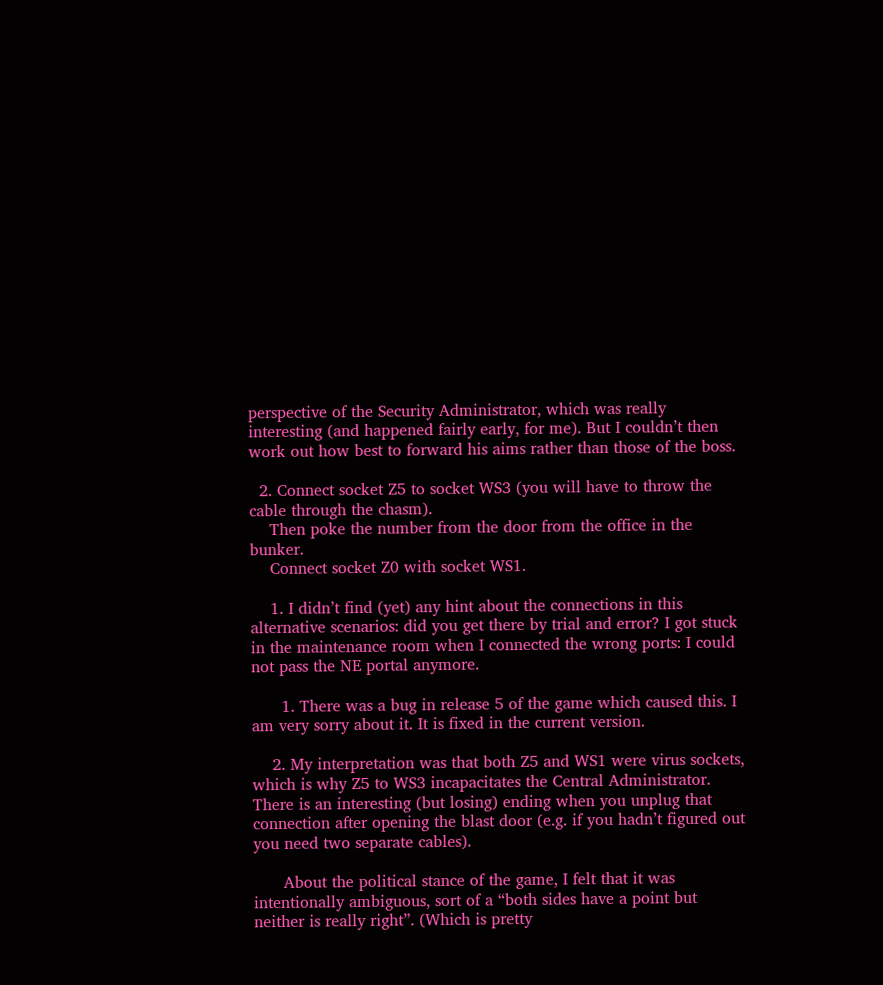perspective of the Security Administrator, which was really interesting (and happened fairly early, for me). But I couldn’t then work out how best to forward his aims rather than those of the boss.

  2. Connect socket Z5 to socket WS3 (you will have to throw the cable through the chasm).
    Then poke the number from the door from the office in the bunker.
    Connect socket Z0 with socket WS1.

    1. I didn’t find (yet) any hint about the connections in this alternative scenarios: did you get there by trial and error? I got stuck in the maintenance room when I connected the wrong ports: I could not pass the NE portal anymore.

      1. There was a bug in release 5 of the game which caused this. I am very sorry about it. It is fixed in the current version.

    2. My interpretation was that both Z5 and WS1 were virus sockets, which is why Z5 to WS3 incapacitates the Central Administrator. There is an interesting (but losing) ending when you unplug that connection after opening the blast door (e.g. if you hadn’t figured out you need two separate cables).

      About the political stance of the game, I felt that it was intentionally ambiguous, sort of a “both sides have a point but neither is really right”. (Which is pretty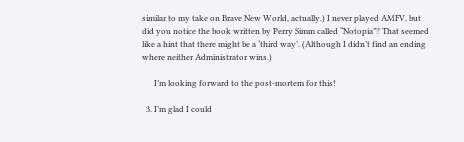similar to my take on Brave New World, actually.) I never played AMFV, but did you notice the book written by Perry Simm called “Notopia”? That seemed like a hint that there might be a ‘third way’. (Although I didn’t find an ending where neither Administrator wins.)

      I’m looking forward to the post-mortem for this!

  3. I’m glad I could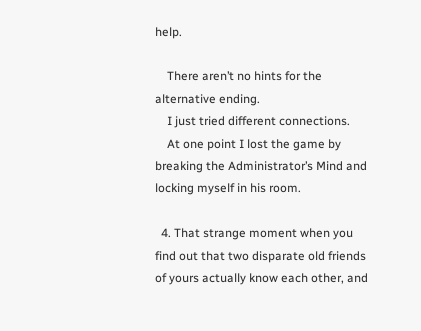help.

    There aren’t no hints for the alternative ending.
    I just tried different connections.
    At one point I lost the game by breaking the Administrator’s Mind and locking myself in his room.

  4. That strange moment when you find out that two disparate old friends of yours actually know each other, and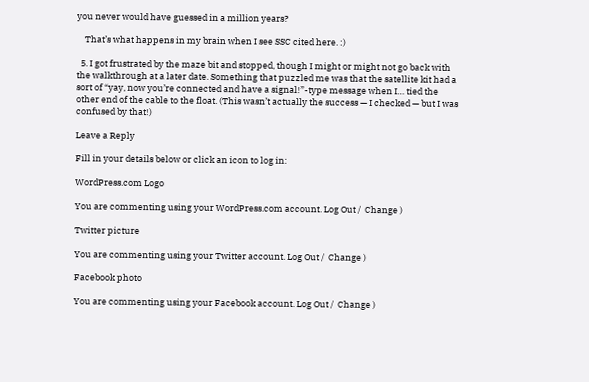you never would have guessed in a million years?

    That’s what happens in my brain when I see SSC cited here. :)

  5. I got frustrated by the maze bit and stopped, though I might or might not go back with the walkthrough at a later date. Something that puzzled me was that the satellite kit had a sort of “yay, now you’re connected and have a signal!”-type message when I… tied the other end of the cable to the float. (This wasn’t actually the success — I checked — but I was confused by that!)

Leave a Reply

Fill in your details below or click an icon to log in:

WordPress.com Logo

You are commenting using your WordPress.com account. Log Out /  Change )

Twitter picture

You are commenting using your Twitter account. Log Out /  Change )

Facebook photo

You are commenting using your Facebook account. Log Out /  Change )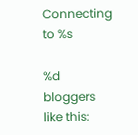Connecting to %s

%d bloggers like this: